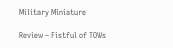Military Miniature

Review – Fistful of TOWs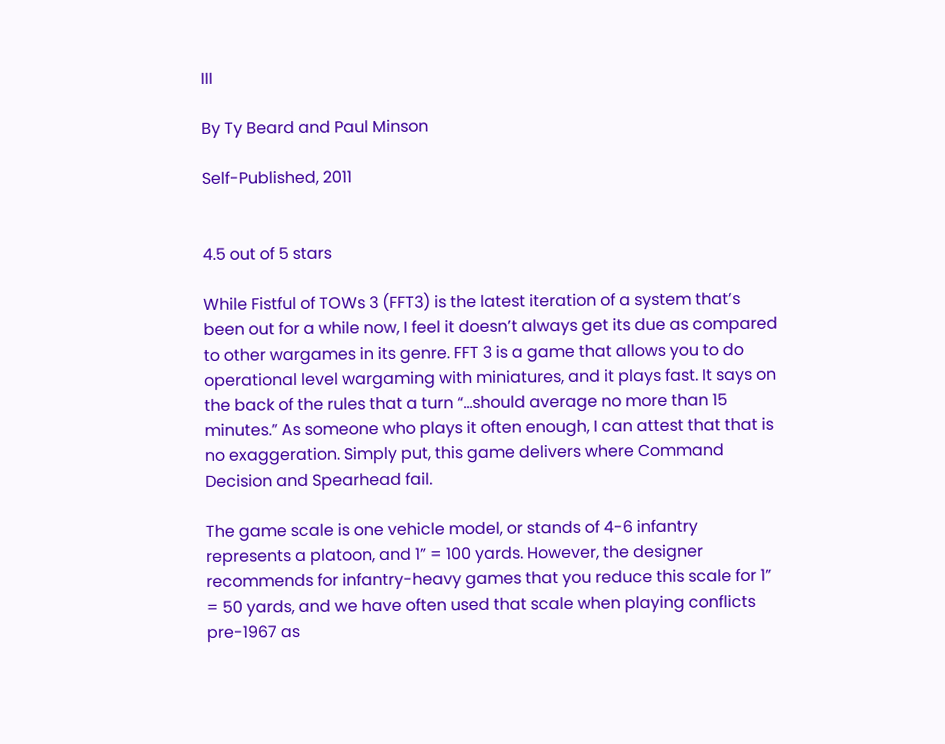III

By Ty Beard and Paul Minson

Self-Published, 2011


4.5 out of 5 stars

While Fistful of TOWs 3 (FFT3) is the latest iteration of a system that’s been out for a while now, I feel it doesn’t always get its due as compared to other wargames in its genre. FFT 3 is a game that allows you to do operational level wargaming with miniatures, and it plays fast. It says on the back of the rules that a turn “…should average no more than 15 minutes.” As someone who plays it often enough, I can attest that that is no exaggeration. Simply put, this game delivers where Command Decision and Spearhead fail.

The game scale is one vehicle model, or stands of 4-6 infantry represents a platoon, and 1” = 100 yards. However, the designer recommends for infantry-heavy games that you reduce this scale for 1” = 50 yards, and we have often used that scale when playing conflicts pre-1967 as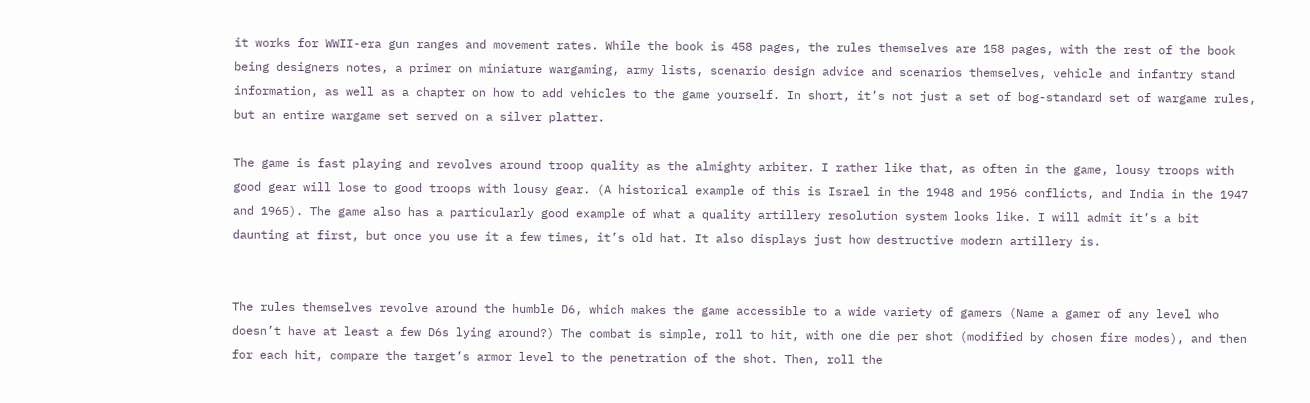it works for WWII-era gun ranges and movement rates. While the book is 458 pages, the rules themselves are 158 pages, with the rest of the book being designers notes, a primer on miniature wargaming, army lists, scenario design advice and scenarios themselves, vehicle and infantry stand information, as well as a chapter on how to add vehicles to the game yourself. In short, it’s not just a set of bog-standard set of wargame rules, but an entire wargame set served on a silver platter.

The game is fast playing and revolves around troop quality as the almighty arbiter. I rather like that, as often in the game, lousy troops with good gear will lose to good troops with lousy gear. (A historical example of this is Israel in the 1948 and 1956 conflicts, and India in the 1947 and 1965). The game also has a particularly good example of what a quality artillery resolution system looks like. I will admit it’s a bit daunting at first, but once you use it a few times, it’s old hat. It also displays just how destructive modern artillery is.


The rules themselves revolve around the humble D6, which makes the game accessible to a wide variety of gamers (Name a gamer of any level who doesn’t have at least a few D6s lying around?) The combat is simple, roll to hit, with one die per shot (modified by chosen fire modes), and then for each hit, compare the target’s armor level to the penetration of the shot. Then, roll the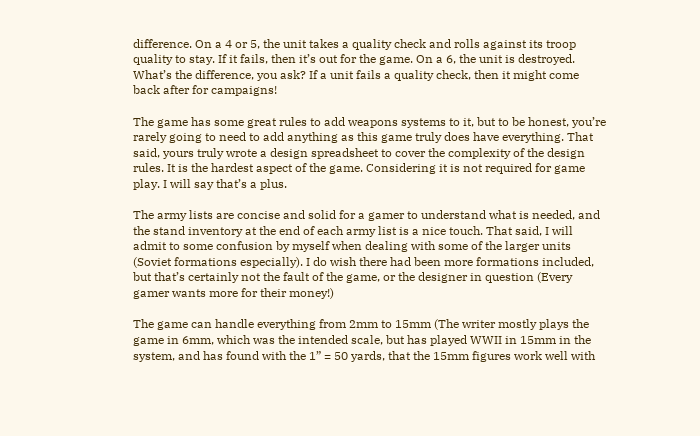difference. On a 4 or 5, the unit takes a quality check and rolls against its troop quality to stay. If it fails, then it’s out for the game. On a 6, the unit is destroyed. What’s the difference, you ask? If a unit fails a quality check, then it might come back after for campaigns!

The game has some great rules to add weapons systems to it, but to be honest, you’re rarely going to need to add anything as this game truly does have everything. That said, yours truly wrote a design spreadsheet to cover the complexity of the design rules. It is the hardest aspect of the game. Considering it is not required for game play. I will say that’s a plus.

The army lists are concise and solid for a gamer to understand what is needed, and the stand inventory at the end of each army list is a nice touch. That said, I will admit to some confusion by myself when dealing with some of the larger units (Soviet formations especially). I do wish there had been more formations included, but that’s certainly not the fault of the game, or the designer in question (Every gamer wants more for their money!)

The game can handle everything from 2mm to 15mm (The writer mostly plays the game in 6mm, which was the intended scale, but has played WWII in 15mm in the system, and has found with the 1” = 50 yards, that the 15mm figures work well with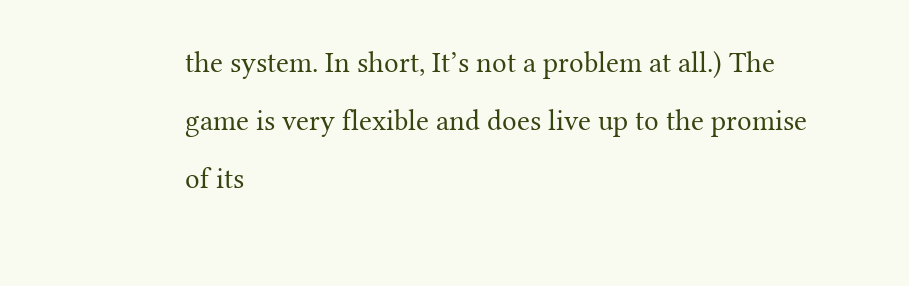the system. In short, It’s not a problem at all.) The game is very flexible and does live up to the promise of its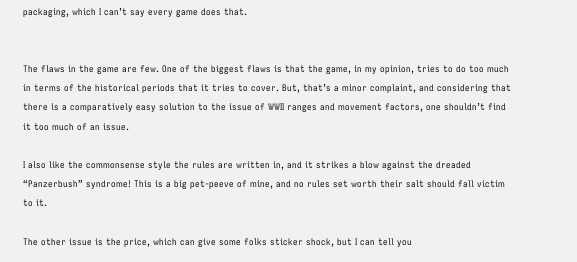packaging, which I can’t say every game does that.


The flaws in the game are few. One of the biggest flaws is that the game, in my opinion, tries to do too much in terms of the historical periods that it tries to cover. But, that’s a minor complaint, and considering that there is a comparatively easy solution to the issue of WWII ranges and movement factors, one shouldn’t find it too much of an issue.

I also like the commonsense style the rules are written in, and it strikes a blow against the dreaded “Panzerbush” syndrome! This is a big pet-peeve of mine, and no rules set worth their salt should fall victim to it.

The other issue is the price, which can give some folks sticker shock, but I can tell you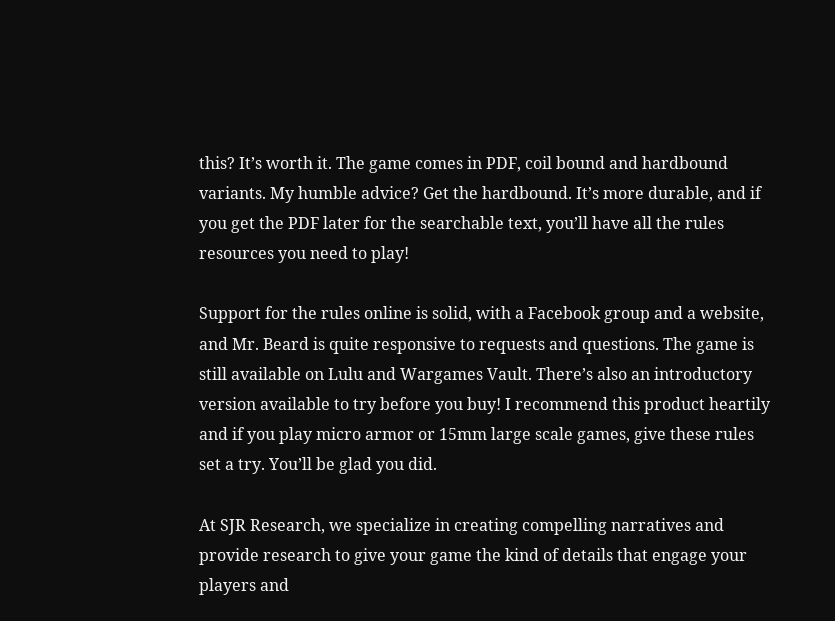this? It’s worth it. The game comes in PDF, coil bound and hardbound variants. My humble advice? Get the hardbound. It’s more durable, and if you get the PDF later for the searchable text, you’ll have all the rules resources you need to play!

Support for the rules online is solid, with a Facebook group and a website, and Mr. Beard is quite responsive to requests and questions. The game is still available on Lulu and Wargames Vault. There’s also an introductory version available to try before you buy! I recommend this product heartily and if you play micro armor or 15mm large scale games, give these rules set a try. You’ll be glad you did.

At SJR Research, we specialize in creating compelling narratives and provide research to give your game the kind of details that engage your players and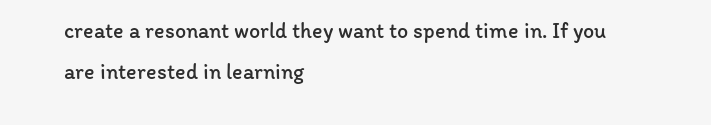create a resonant world they want to spend time in. If you are interested in learning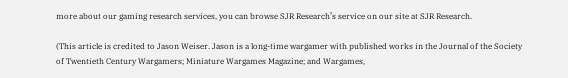more about our gaming research services, you can browse SJR Research’s service on our site at SJR Research.

(This article is credited to Jason Weiser. Jason is a long-time wargamer with published works in the Journal of the Society of Twentieth Century Wargamers; Miniature Wargames Magazine; and Wargames,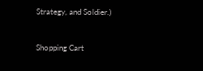Strategy, and Soldier.)

Shopping Cart